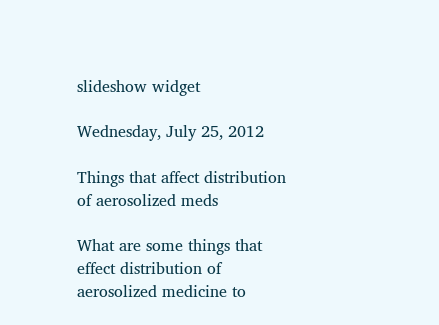slideshow widget

Wednesday, July 25, 2012

Things that affect distribution of aerosolized meds

What are some things that effect distribution of aerosolized medicine to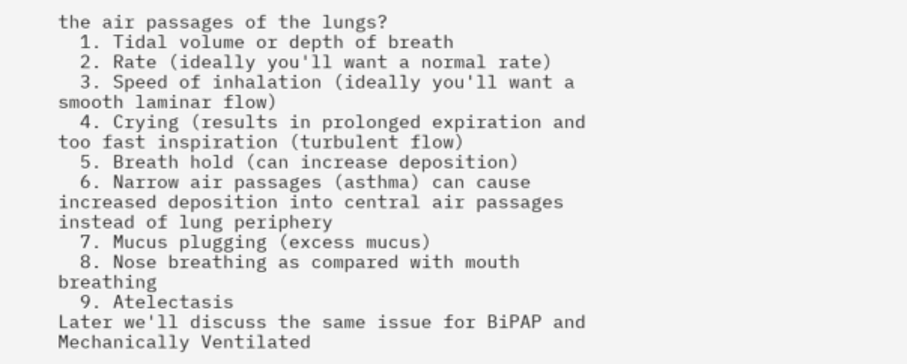the air passages of the lungs?
  1. Tidal volume or depth of breath
  2. Rate (ideally you'll want a normal rate)
  3. Speed of inhalation (ideally you'll want a smooth laminar flow)
  4. Crying (results in prolonged expiration and too fast inspiration (turbulent flow)
  5. Breath hold (can increase deposition)
  6. Narrow air passages (asthma) can cause increased deposition into central air passages instead of lung periphery
  7. Mucus plugging (excess mucus)
  8. Nose breathing as compared with mouth breathing
  9. Atelectasis
Later we'll discuss the same issue for BiPAP and Mechanically Ventilated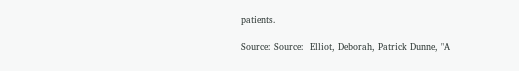patients.

Source: Source:  Elliot, Deborah, Patrick Dunne, "A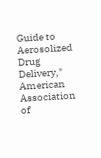Guide to Aerosolized Drug Delivery," American Association of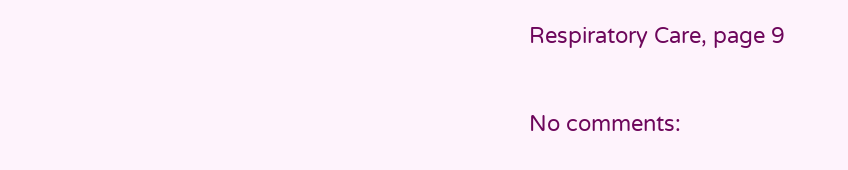Respiratory Care, page 9

No comments: